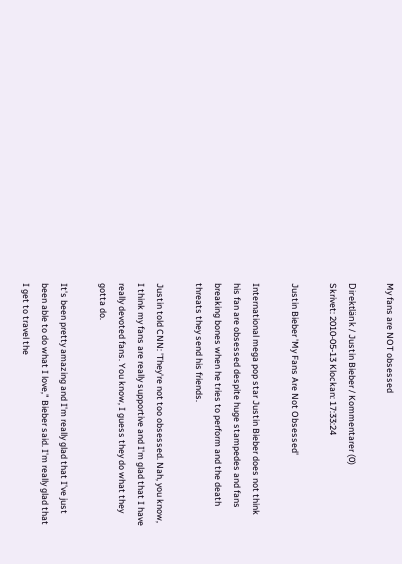My fans are NOT obsessed

Direktlänk / Justin Bieber / Kommentarer (0)
Skrivet: 2010-05-13 Klockan: 17:33:24

Justin Bieber 'My Fans Are Not Obsessed'

International mega pop star Justin Bieber does not think his fan are obsessed despite huge stampedes and fans breaking bones when he tries to perform and the death threats they send his friends.

Justin told CNN: 'They're not too obsessed. Nah, you know, I think my fans are really supportive and I'm glad that I have really devoted fans. You know, I guess they do what they gotta do.

It's been pretty amazing and I'm really glad that I've just been able to do what I love," Bieber said. I'm really glad that I get to travel the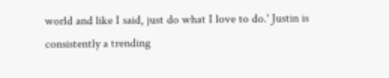world and like I said, just do what I love to do.' Justin is consistently a trending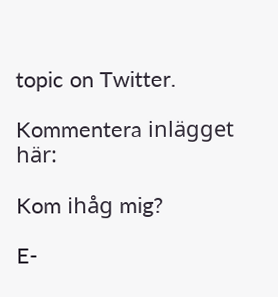topic on Twitter.

Kommentera inlägget här:

Kom ihåg mig?

E-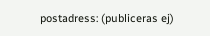postadress: (publiceras ej)